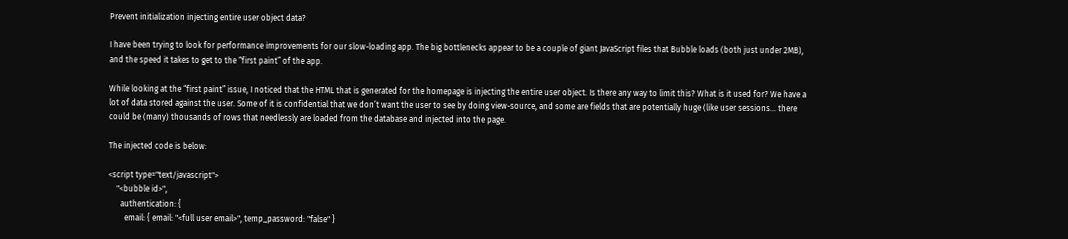Prevent initialization injecting entire user object data?

I have been trying to look for performance improvements for our slow-loading app. The big bottlenecks appear to be a couple of giant JavaScript files that Bubble loads (both just under 2MB), and the speed it takes to get to the “first paint” of the app.

While looking at the “first paint” issue, I noticed that the HTML that is generated for the homepage is injecting the entire user object. Is there any way to limit this? What is it used for? We have a lot of data stored against the user. Some of it is confidential that we don’t want the user to see by doing view-source, and some are fields that are potentially huge (like user sessions… there could be (many) thousands of rows that needlessly are loaded from the database and injected into the page.

The injected code is below:

<script type="text/javascript">
    "<bubble id>",
      authentication: {
        email: { email: "<full user email>", temp_password: "false" }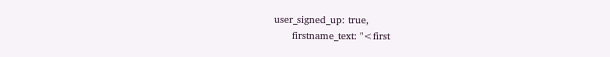user_signed_up: true,
      firstname_text: "<first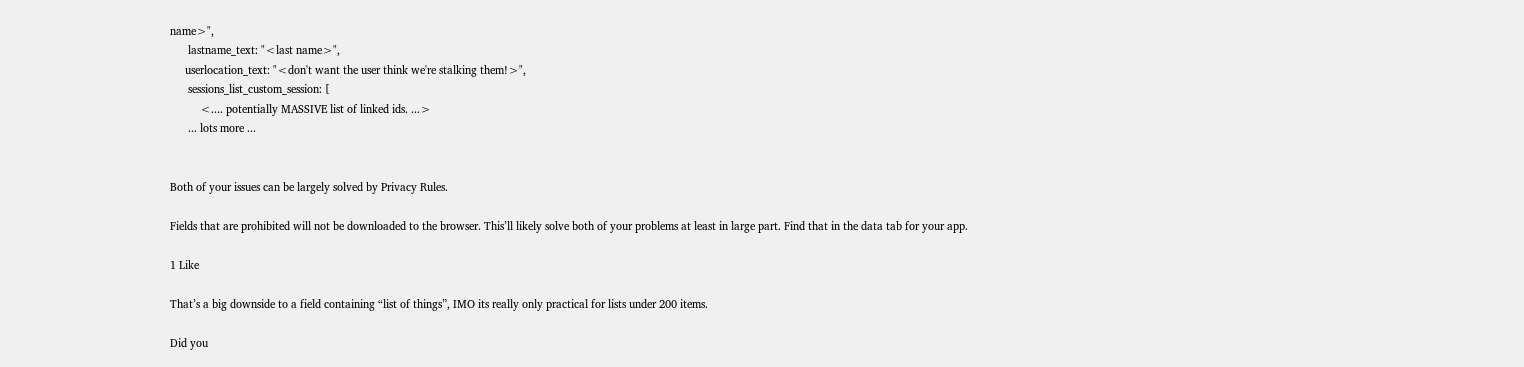name>",
      lastname_text: "<last name>",
     userlocation_text: "<don't want the user think we're stalking them!>",
      sessions_list_custom_session: [
          <.... potentially MASSIVE list of linked ids. ...>
      ... lots more ...


Both of your issues can be largely solved by Privacy Rules.

Fields that are prohibited will not be downloaded to the browser. This’ll likely solve both of your problems at least in large part. Find that in the data tab for your app.

1 Like

That’s a big downside to a field containing “list of things”, IMO its really only practical for lists under 200 items.

Did you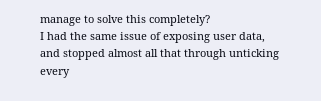manage to solve this completely?
I had the same issue of exposing user data, and stopped almost all that through unticking every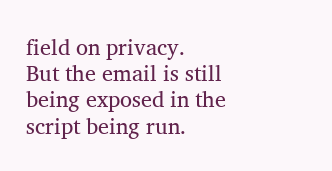field on privacy.
But the email is still being exposed in the script being run.